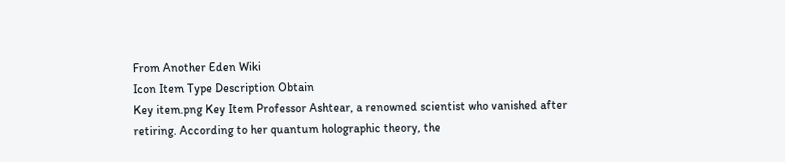From Another Eden Wiki
Icon Item Type Description Obtain
Key item.png Key Item Professor Ashtear, a renowned scientist who vanished after retiring. According to her quantum holographic theory, the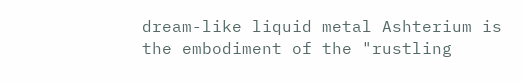dream-like liquid metal Ashterium is the embodiment of the "rustling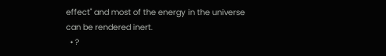effect" and most of the energy in the universe can be rendered inert.
  • ?